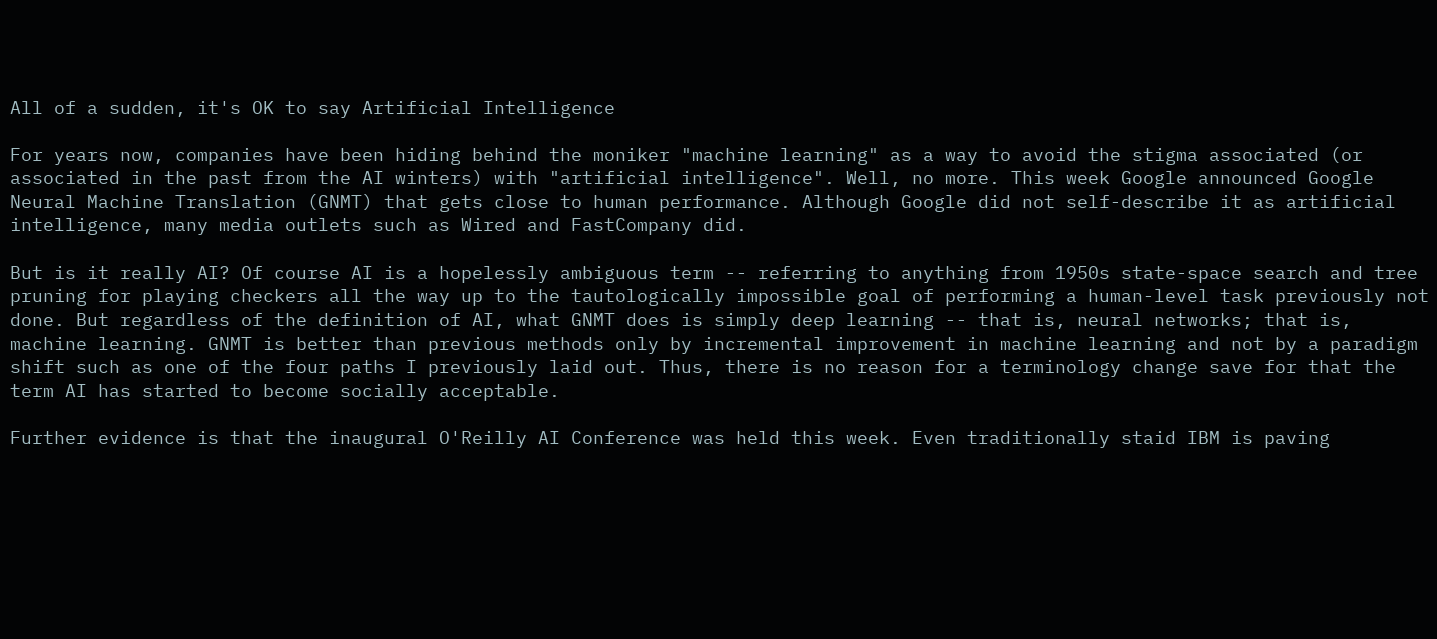All of a sudden, it's OK to say Artificial Intelligence

For years now, companies have been hiding behind the moniker "machine learning" as a way to avoid the stigma associated (or associated in the past from the AI winters) with "artificial intelligence". Well, no more. This week Google announced Google Neural Machine Translation (GNMT) that gets close to human performance. Although Google did not self-describe it as artificial intelligence, many media outlets such as Wired and FastCompany did.

But is it really AI? Of course AI is a hopelessly ambiguous term -- referring to anything from 1950s state-space search and tree pruning for playing checkers all the way up to the tautologically impossible goal of performing a human-level task previously not done. But regardless of the definition of AI, what GNMT does is simply deep learning -- that is, neural networks; that is, machine learning. GNMT is better than previous methods only by incremental improvement in machine learning and not by a paradigm shift such as one of the four paths I previously laid out. Thus, there is no reason for a terminology change save for that the term AI has started to become socially acceptable.

Further evidence is that the inaugural O'Reilly AI Conference was held this week. Even traditionally staid IBM is paving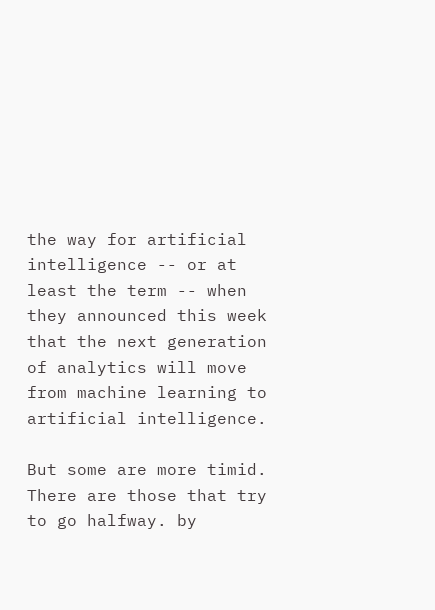the way for artificial intelligence -- or at least the term -- when they announced this week that the next generation of analytics will move from machine learning to artificial intelligence.

But some are more timid. There are those that try to go halfway. by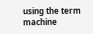using the term machine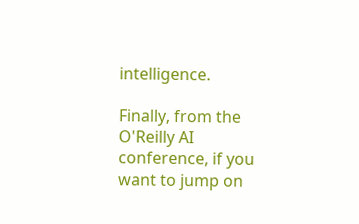intelligence.

Finally, from the O'Reilly AI conference, if you want to jump on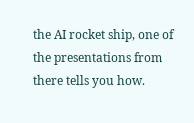the AI rocket ship, one of the presentations from there tells you how.